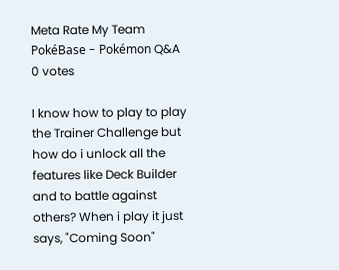Meta Rate My Team PokéBase - Pokémon Q&A
0 votes

I know how to play to play the Trainer Challenge but how do i unlock all the features like Deck Builder and to battle against others? When i play it just says, "Coming Soon"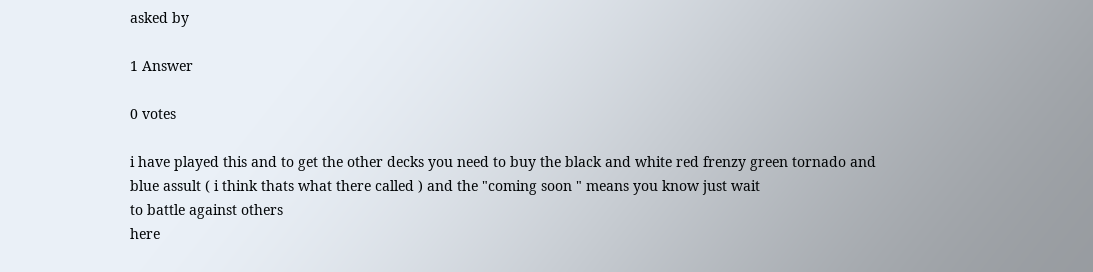asked by

1 Answer

0 votes

i have played this and to get the other decks you need to buy the black and white red frenzy green tornado and blue assult ( i think thats what there called ) and the "coming soon " means you know just wait
to battle against others
here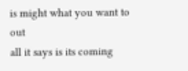is might what you want to out
all it says is its coming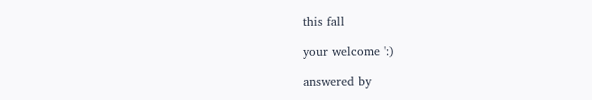this fall

your welcome ':)

answered by